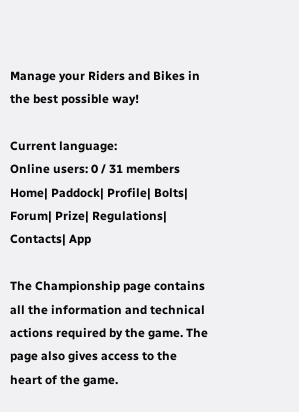Manage your Riders and Bikes in the best possible way!

Current language:
Online users: 0 / 31 members
Home| Paddock| Profile| Bolts| Forum| Prize| Regulations| Contacts| App

The Championship page contains all the information and technical actions required by the game. The page also gives access to the heart of the game.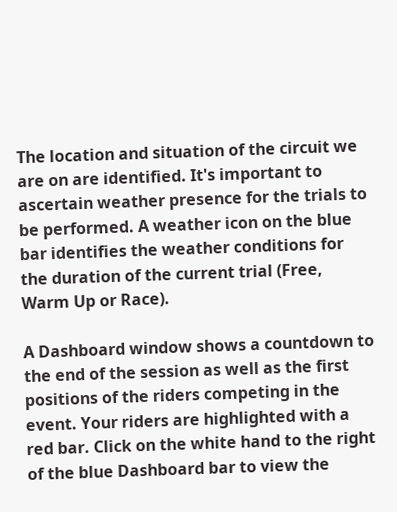The location and situation of the circuit we are on are identified. It's important to ascertain weather presence for the trials to be performed. A weather icon on the blue bar identifies the weather conditions for the duration of the current trial (Free, Warm Up or Race).

A Dashboard window shows a countdown to the end of the session as well as the first positions of the riders competing in the event. Your riders are highlighted with a red bar. Click on the white hand to the right of the blue Dashboard bar to view the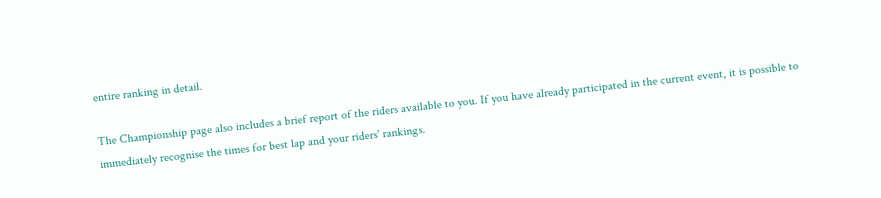entire ranking in detail.

The Championship page also includes a brief report of the riders available to you. If you have already participated in the current event, it is possible to immediately recognise the times for best lap and your riders' rankings.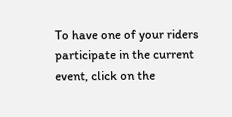To have one of your riders participate in the current event, click on the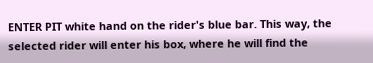ENTER PIT white hand on the rider's blue bar. This way, the selected rider will enter his box, where he will find the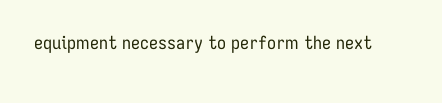equipment necessary to perform the next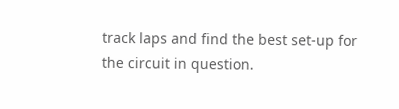track laps and find the best set-up for the circuit in question.